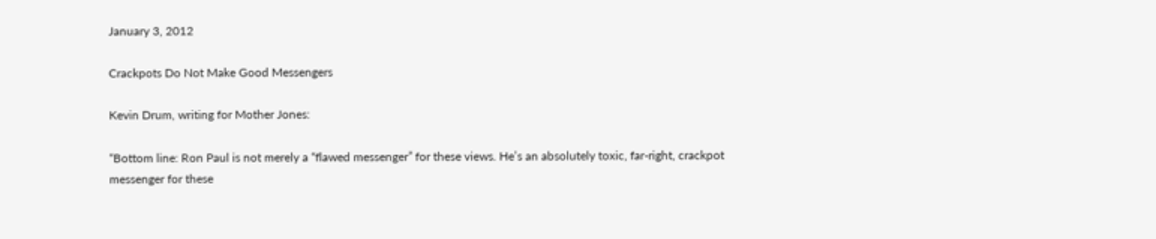January 3, 2012

Crackpots Do Not Make Good Messengers

Kevin Drum, writing for Mother Jones:

“Bottom line: Ron Paul is not merely a “flawed messenger” for these views. He’s an absolutely toxic, far-right, crackpot messenger for these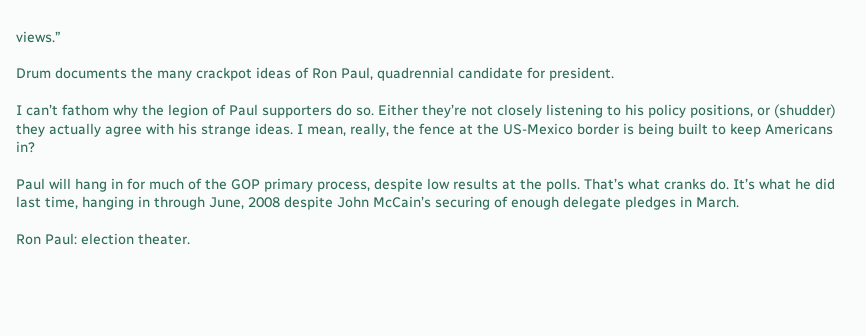views.”

Drum documents the many crackpot ideas of Ron Paul, quadrennial candidate for president.

I can’t fathom why the legion of Paul supporters do so. Either they’re not closely listening to his policy positions, or (shudder) they actually agree with his strange ideas. I mean, really, the fence at the US-Mexico border is being built to keep Americans in?

Paul will hang in for much of the GOP primary process, despite low results at the polls. That’s what cranks do. It’s what he did last time, hanging in through June, 2008 despite John McCain’s securing of enough delegate pledges in March.

Ron Paul: election theater.